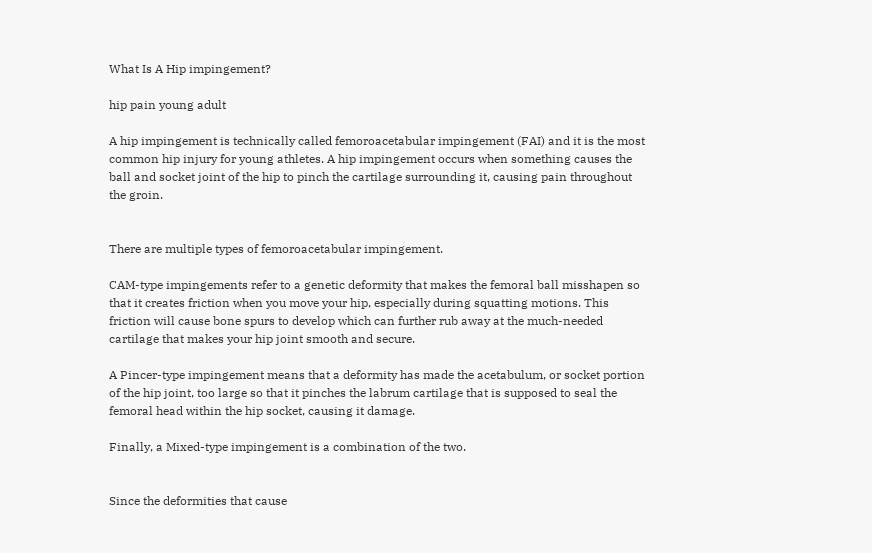What Is A Hip impingement?

hip pain young adult

A hip impingement is technically called femoroacetabular impingement (FAI) and it is the most common hip injury for young athletes. A hip impingement occurs when something causes the ball and socket joint of the hip to pinch the cartilage surrounding it, causing pain throughout the groin.


There are multiple types of femoroacetabular impingement.

CAM-type impingements refer to a genetic deformity that makes the femoral ball misshapen so that it creates friction when you move your hip, especially during squatting motions. This friction will cause bone spurs to develop which can further rub away at the much-needed cartilage that makes your hip joint smooth and secure.

A Pincer-type impingement means that a deformity has made the acetabulum, or socket portion of the hip joint, too large so that it pinches the labrum cartilage that is supposed to seal the femoral head within the hip socket, causing it damage.

Finally, a Mixed-type impingement is a combination of the two.


Since the deformities that cause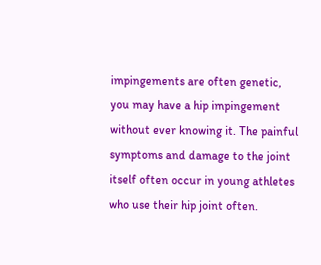impingements are often genetic, you may have a hip impingement without ever knowing it. The painful symptoms and damage to the joint itself often occur in young athletes who use their hip joint often.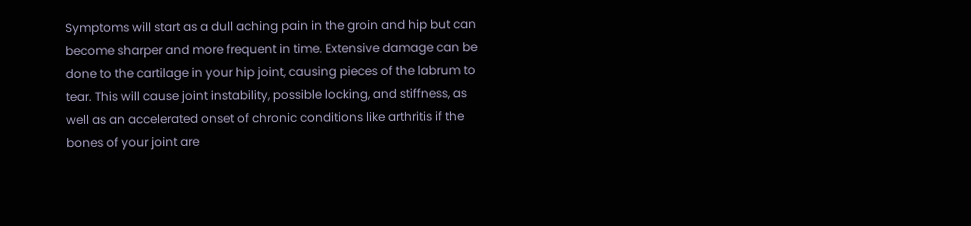Symptoms will start as a dull aching pain in the groin and hip but can become sharper and more frequent in time. Extensive damage can be done to the cartilage in your hip joint, causing pieces of the labrum to tear. This will cause joint instability, possible locking, and stiffness, as well as an accelerated onset of chronic conditions like arthritis if the bones of your joint are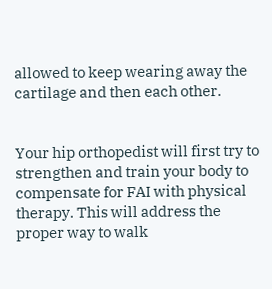allowed to keep wearing away the cartilage and then each other.


Your hip orthopedist will first try to strengthen and train your body to compensate for FAI with physical therapy. This will address the proper way to walk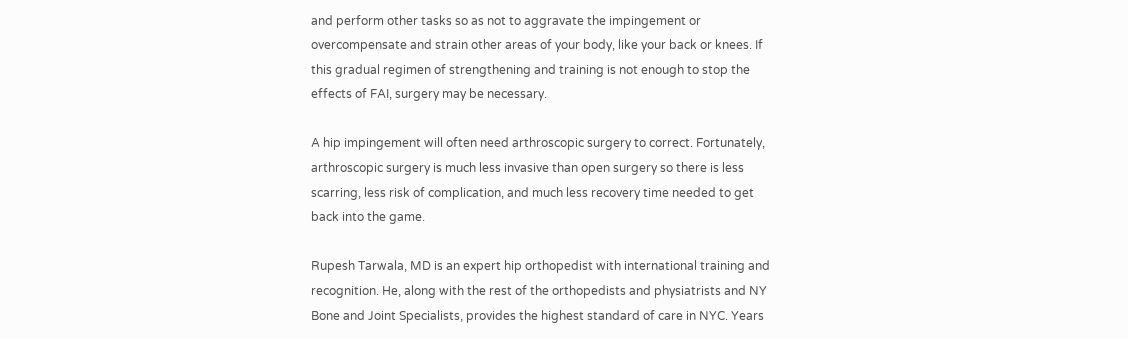and perform other tasks so as not to aggravate the impingement or overcompensate and strain other areas of your body, like your back or knees. If this gradual regimen of strengthening and training is not enough to stop the effects of FAI, surgery may be necessary.

A hip impingement will often need arthroscopic surgery to correct. Fortunately, arthroscopic surgery is much less invasive than open surgery so there is less scarring, less risk of complication, and much less recovery time needed to get back into the game.

Rupesh Tarwala, MD is an expert hip orthopedist with international training and recognition. He, along with the rest of the orthopedists and physiatrists and NY Bone and Joint Specialists, provides the highest standard of care in NYC. Years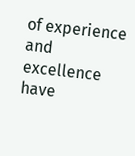of experience and excellence have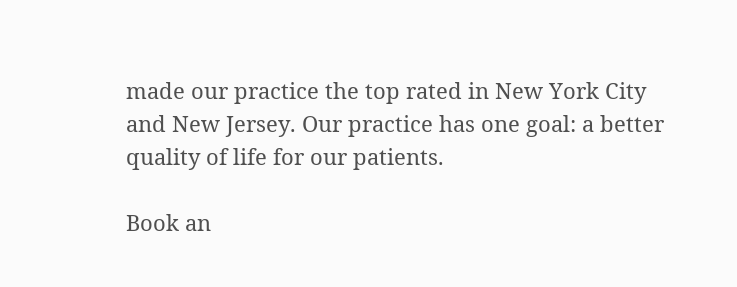made our practice the top rated in New York City and New Jersey. Our practice has one goal: a better quality of life for our patients.

Book an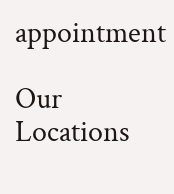appointment

Our Locations